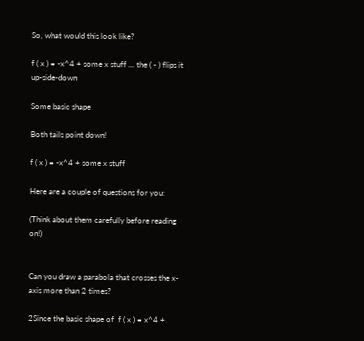So, what would this look like?

f ( x ) = -x^4 + some x stuff ... the ( - ) flips it up-side-down

Some basic shape

Both tails point down!

f ( x ) = -x^4 + some x stuff

Here are a couple of questions for you:

(Think about them carefully before reading on!)


Can you draw a parabola that crosses the x-axis more than 2 times?

2Since the basic shape of  f ( x ) = x^4 +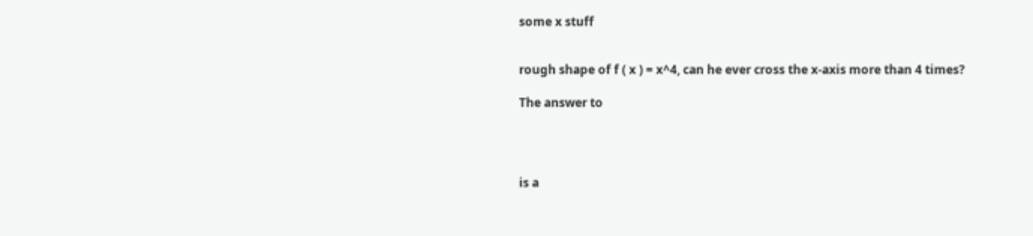some x stuff


rough shape of f ( x ) = x^4, can he ever cross the x-axis more than 4 times?

The answer to




is a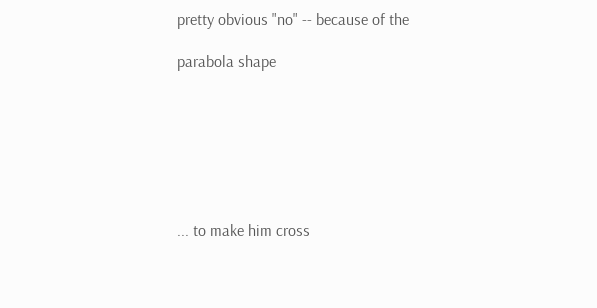pretty obvious "no" -- because of the

parabola shape







... to make him cross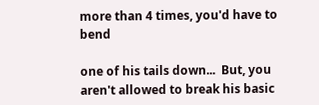more than 4 times, you'd have to bend

one of his tails down...  But, you aren't allowed to break his basic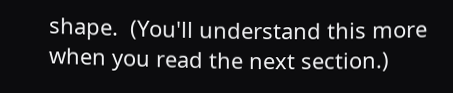shape.  (You'll understand this more when you read the next section.)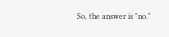So, the answer is "no."